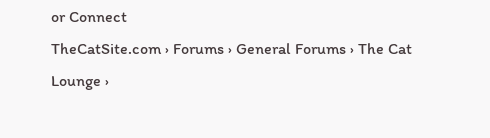or Connect
TheCatSite.com › Forums › General Forums › The Cat Lounge ›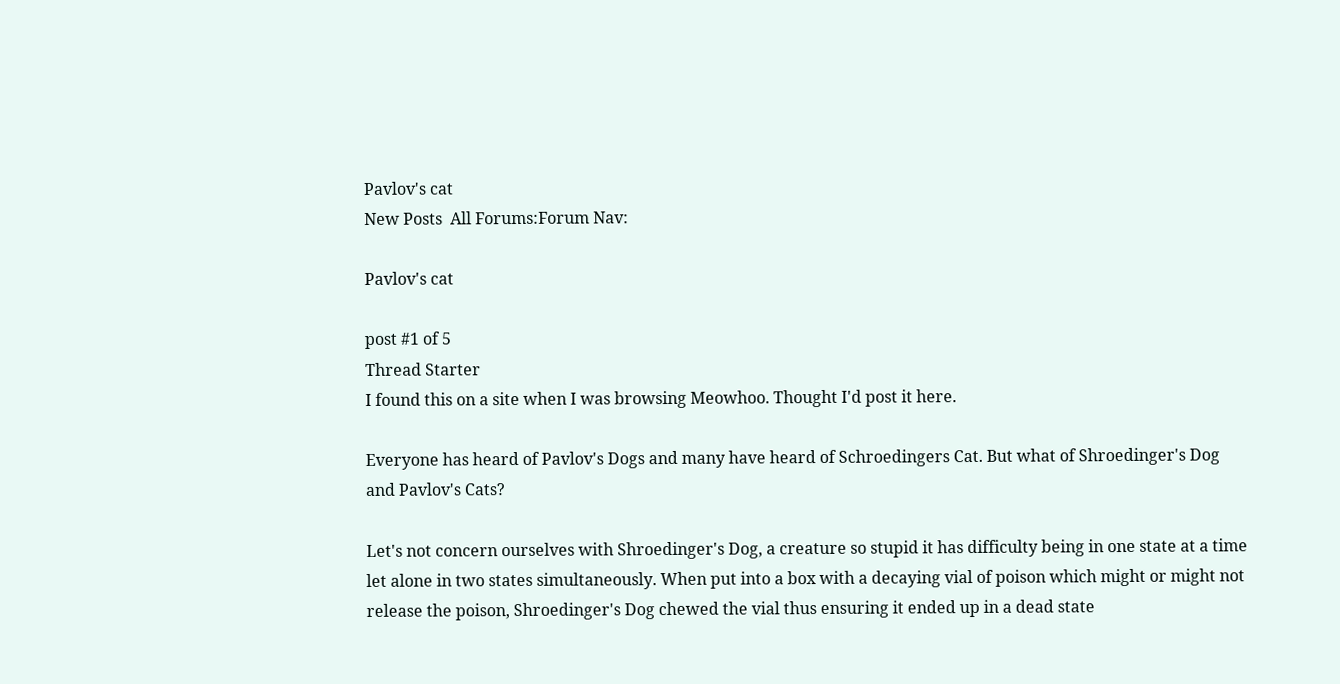Pavlov's cat
New Posts  All Forums:Forum Nav:

Pavlov's cat

post #1 of 5
Thread Starter
I found this on a site when I was browsing Meowhoo. Thought I'd post it here.

Everyone has heard of Pavlov's Dogs and many have heard of Schroedingers Cat. But what of Shroedinger's Dog and Pavlov's Cats?

Let's not concern ourselves with Shroedinger's Dog, a creature so stupid it has difficulty being in one state at a time let alone in two states simultaneously. When put into a box with a decaying vial of poison which might or might not release the poison, Shroedinger's Dog chewed the vial thus ensuring it ended up in a dead state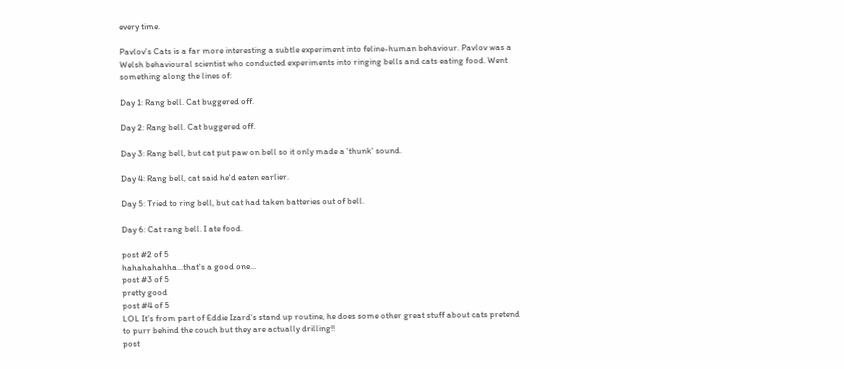every time.

Pavlov's Cats is a far more interesting a subtle experiment into feline-human behaviour. Pavlov was a Welsh behavioural scientist who conducted experiments into ringing bells and cats eating food. Went something along the lines of:

Day 1: Rang bell. Cat buggered off.

Day 2: Rang bell. Cat buggered off.

Day 3: Rang bell, but cat put paw on bell so it only made a 'thunk' sound.

Day 4: Rang bell, cat said he'd eaten earlier.

Day 5: Tried to ring bell, but cat had taken batteries out of bell.

Day 6: Cat rang bell. I ate food.

post #2 of 5
hahahahahha...that's a good one...
post #3 of 5
pretty good
post #4 of 5
LOL It's from part of Eddie Izard's stand up routine, he does some other great stuff about cats pretend to purr behind the couch but they are actually drilling!!
post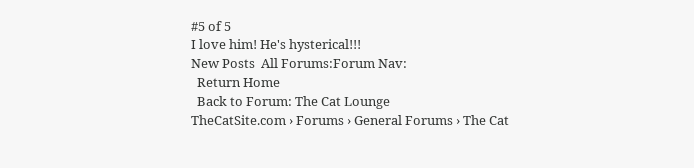#5 of 5
I love him! He's hysterical!!!
New Posts  All Forums:Forum Nav:
  Return Home
  Back to Forum: The Cat Lounge
TheCatSite.com › Forums › General Forums › The Cat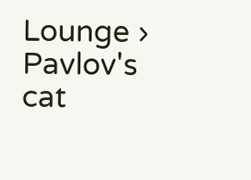Lounge › Pavlov's cat